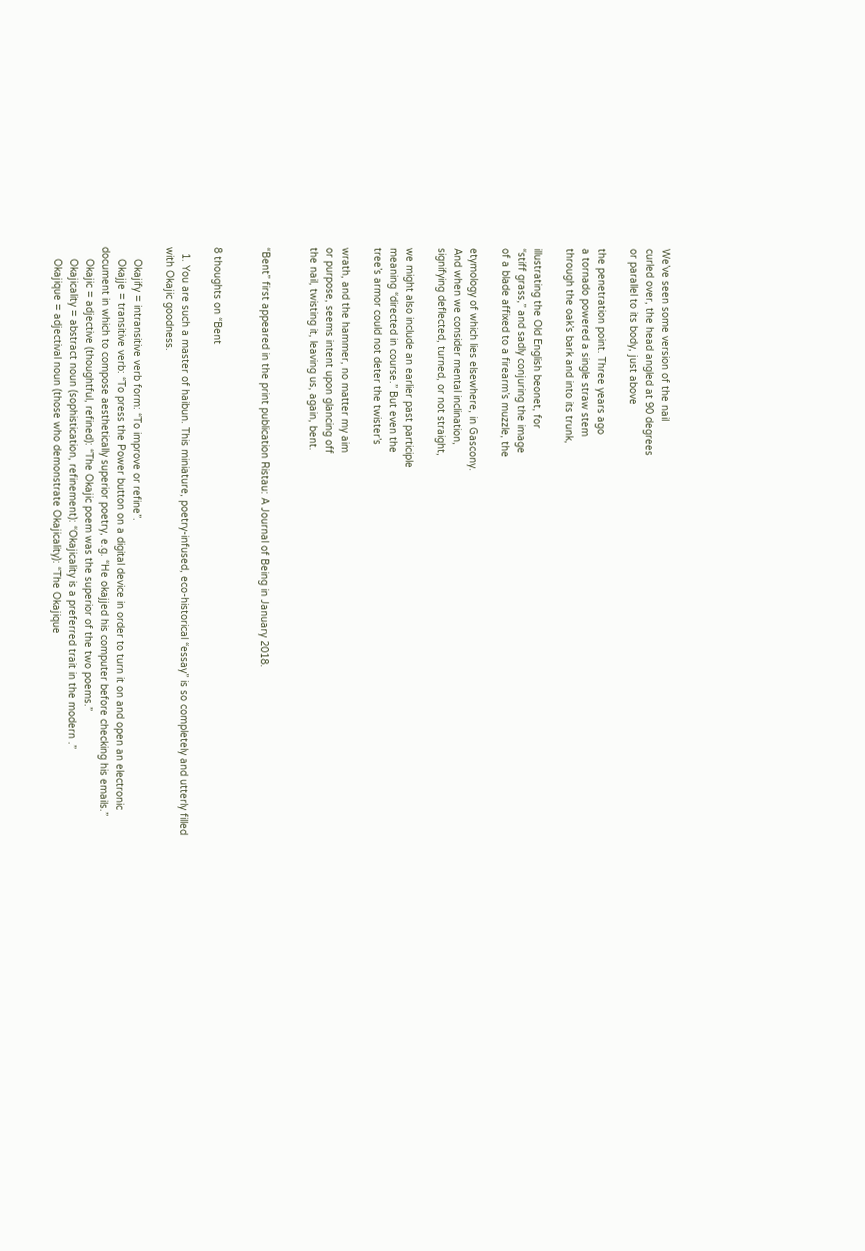We’ve seen some version of the nail
curled over, the head angled at 90 degrees
or parallel to its body, just above

the penetration point. Three years ago
a tornado powered a single straw stem
through the oak’s bark and into its trunk,

illustrating the Old English beonet, for
“stiff grass,” and sadly conjuring the image
of a blade affixed to a firearm’s muzzle, the

etymology of which lies elsewhere, in Gascony.
And when we consider mental inclination,
signifying deflected, turned, or not straight,

we might also include an earlier past participle
meaning “directed in course.” But even the
tree’s armor could not deter the twister’s

wrath, and the hammer, no matter my aim
or purpose, seems intent upon glancing off
the nail, twisting it, leaving us, again, bent.


“Bent” first appeared in the print publication Ristau: A Journal of Being in January 2018.


8 thoughts on “Bent

  1. You are such a master of haibun. This miniature, poetry-infused, eco-historical “essay” is so completely and utterly filled with Okajic goodness.

    Okajify = intransitive verb form: “To improve or refine”.
    Okajje = transitive verb: “To press the Power button on a digital device in order to turn it on and open an electronic document in which to compose aesthetically superior poetry, e.g. “He okajjed his computer before checking his emails.”
    Okajic = adjective (thoughtful, refined): “The Okajic poem was the superior of the two poems.”
    Okajicality = abstract noun (sophistication, refinement): “Okajicality is a preferred trait in the modern .”
    Okajique = adjectival noun (those who demonstrate Okajicality): “The Okajique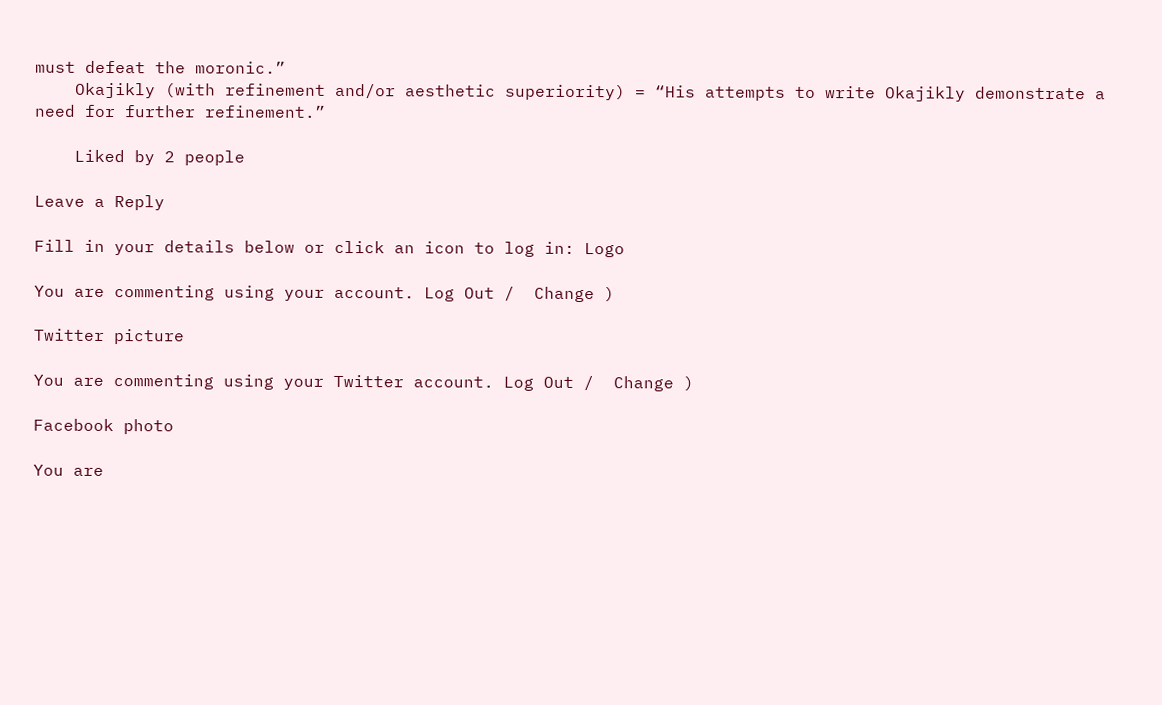must defeat the moronic.”
    Okajikly (with refinement and/or aesthetic superiority) = “His attempts to write Okajikly demonstrate a need for further refinement.”

    Liked by 2 people

Leave a Reply

Fill in your details below or click an icon to log in: Logo

You are commenting using your account. Log Out /  Change )

Twitter picture

You are commenting using your Twitter account. Log Out /  Change )

Facebook photo

You are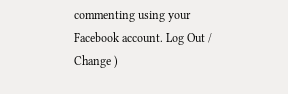commenting using your Facebook account. Log Out /  Change )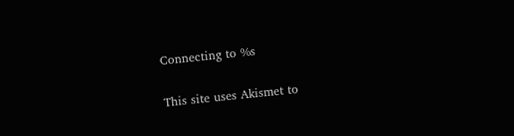Connecting to %s

This site uses Akismet to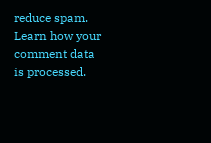reduce spam. Learn how your comment data is processed.